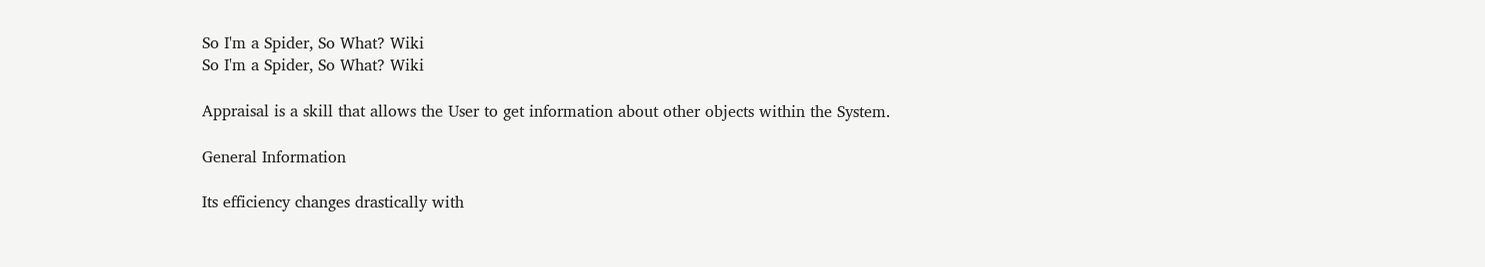So I'm a Spider, So What? Wiki
So I'm a Spider, So What? Wiki

Appraisal is a skill that allows the User to get information about other objects within the System.

General Information

Its efficiency changes drastically with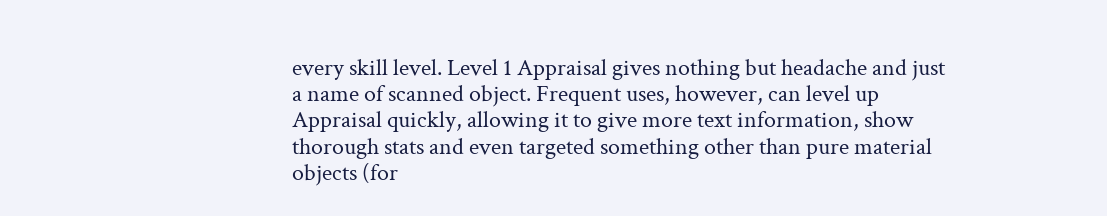every skill level. Level 1 Appraisal gives nothing but headache and just a name of scanned object. Frequent uses, however, can level up Appraisal quickly, allowing it to give more text information, show thorough stats and even targeted something other than pure material objects (for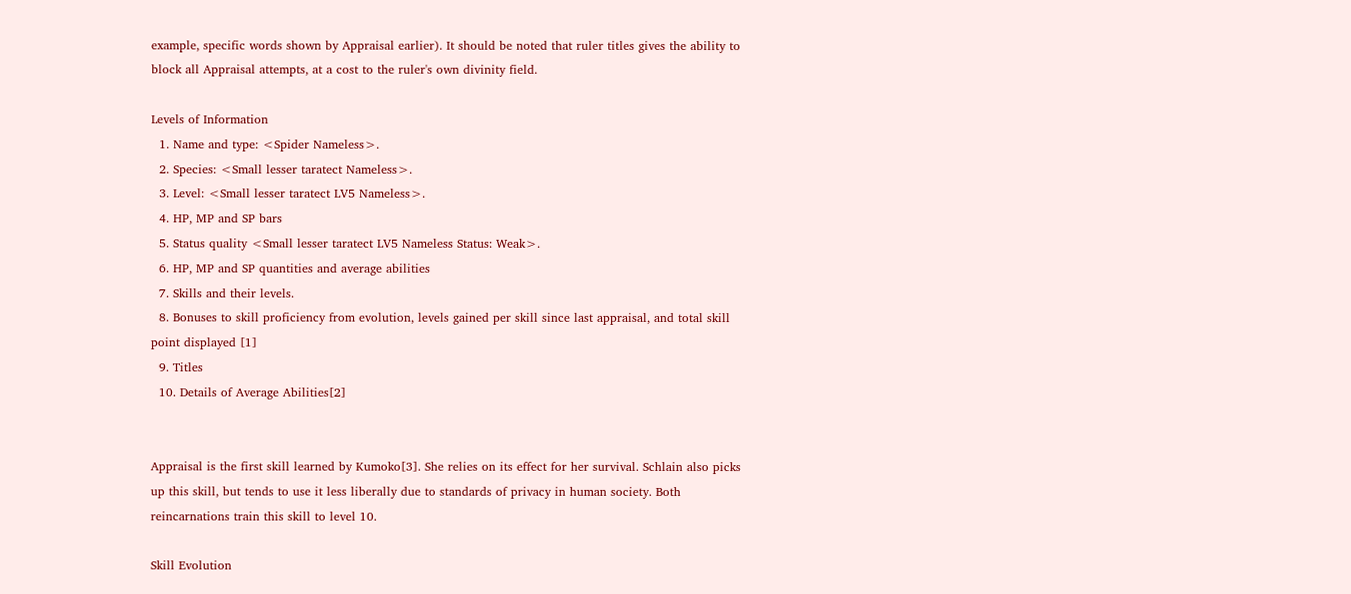example, specific words shown by Appraisal earlier). It should be noted that ruler titles gives the ability to block all Appraisal attempts, at a cost to the ruler's own divinity field.

Levels of Information
  1. Name and type: <Spider Nameless>.
  2. Species: <Small lesser taratect Nameless>.
  3. Level: <Small lesser taratect LV5 Nameless>.
  4. HP, MP and SP bars
  5. Status quality <Small lesser taratect LV5 Nameless Status: Weak>.
  6. HP, MP and SP quantities and average abilities
  7. Skills and their levels.
  8. Bonuses to skill proficiency from evolution, levels gained per skill since last appraisal, and total skill point displayed [1]
  9. Titles
  10. Details of Average Abilities[2]


Appraisal is the first skill learned by Kumoko[3]. She relies on its effect for her survival. Schlain also picks up this skill, but tends to use it less liberally due to standards of privacy in human society. Both reincarnations train this skill to level 10.

Skill Evolution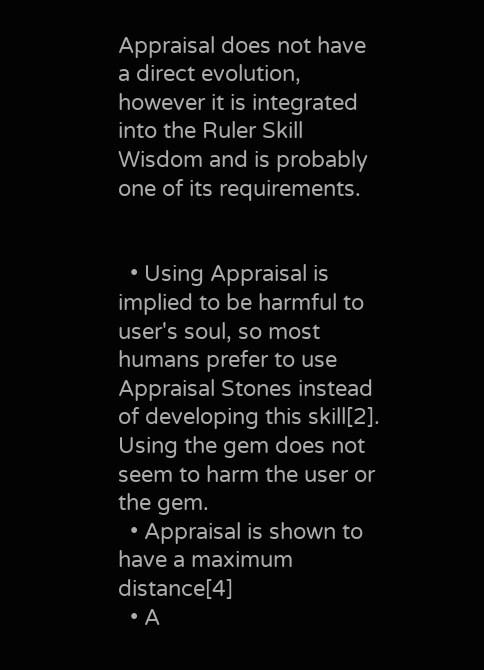Appraisal does not have a direct evolution, however it is integrated into the Ruler Skill Wisdom and is probably one of its requirements.


  • Using Appraisal is implied to be harmful to user's soul, so most humans prefer to use Appraisal Stones instead of developing this skill[2]. Using the gem does not seem to harm the user or the gem.
  • Appraisal is shown to have a maximum distance[4]
  • A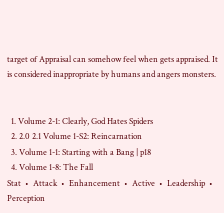target of Appraisal can somehow feel when gets appraised. It is considered inappropriate by humans and angers monsters.


  1. Volume 2-1: Clearly, God Hates Spiders
  2. 2.0 2.1 Volume 1-S2: Reincarnation
  3. Volume 1-1: Starting with a Bang | p18
  4. Volume 1-8: The Fall
Stat  •  Attack  •  Enhancement  •  Active  •  Leadership  •  Perception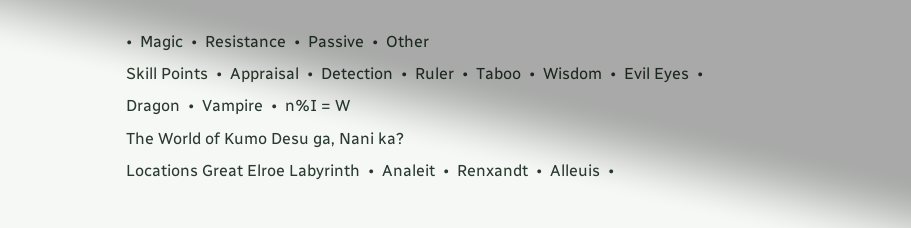•  Magic  •  Resistance  •  Passive  •  Other
Skill Points  •  Appraisal  •  Detection  •  Ruler  •  Taboo  •  Wisdom  •  Evil Eyes  •  Dragon  •  Vampire  •  n%I = W
The World of Kumo Desu ga, Nani ka?
Locations Great Elroe Labyrinth  •  Analeit  •  Renxandt  •  Alleuis  •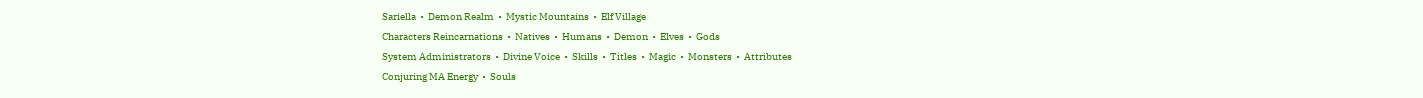Sariella  •  Demon Realm  •  Mystic Mountains  •  Elf Village
Characters Reincarnations  •  Natives  •  Humans  •  Demon  •  Elves  •  Gods
System Administrators  •  Divine Voice  •  Skills  •  Titles  •  Magic  •  Monsters  •  Attributes
Conjuring MA Energy  •  Souls